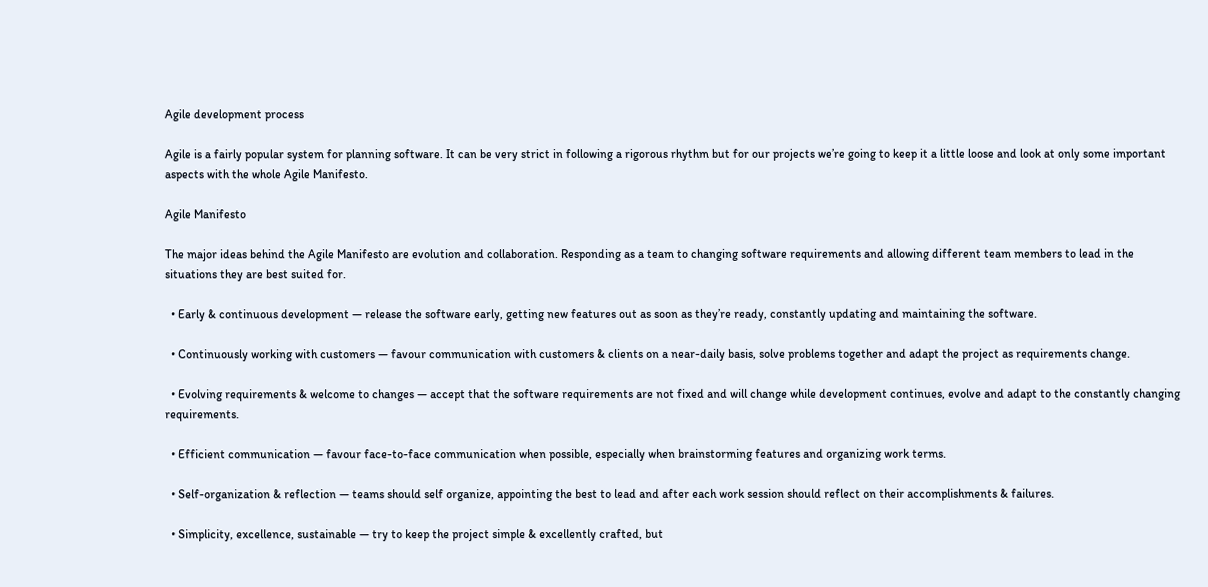Agile development process

Agile is a fairly popular system for planning software. It can be very strict in following a rigorous rhythm but for our projects we’re going to keep it a little loose and look at only some important aspects with the whole Agile Manifesto.

Agile Manifesto

The major ideas behind the Agile Manifesto are evolution and collaboration. Responding as a team to changing software requirements and allowing different team members to lead in the situations they are best suited for.

  • Early & continuous development — release the software early, getting new features out as soon as they’re ready, constantly updating and maintaining the software.

  • Continuously working with customers — favour communication with customers & clients on a near-daily basis, solve problems together and adapt the project as requirements change.

  • Evolving requirements & welcome to changes — accept that the software requirements are not fixed and will change while development continues, evolve and adapt to the constantly changing requirements.

  • Efficient communication — favour face-to-face communication when possible, especially when brainstorming features and organizing work terms.

  • Self-organization & reflection — teams should self organize, appointing the best to lead and after each work session should reflect on their accomplishments & failures.

  • Simplicity, excellence, sustainable — try to keep the project simple & excellently crafted, but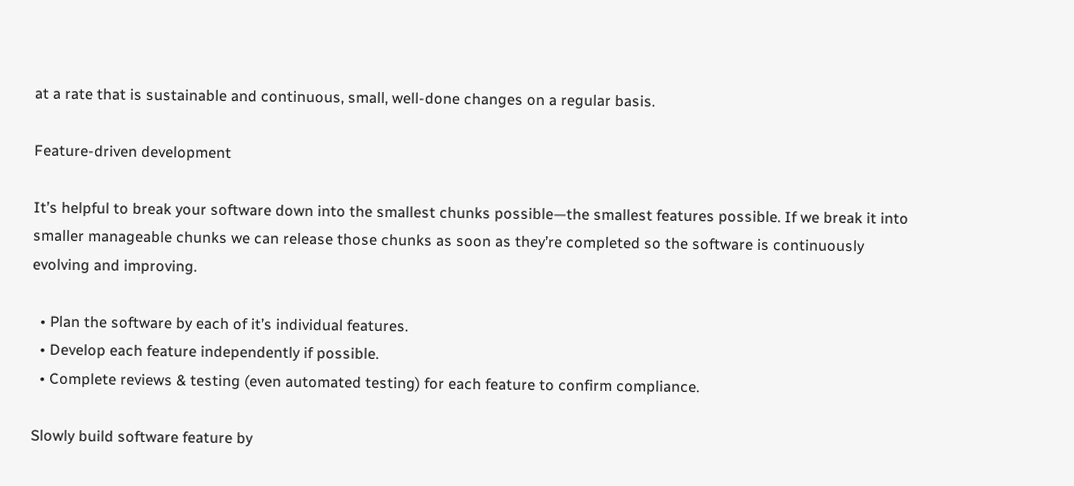at a rate that is sustainable and continuous, small, well-done changes on a regular basis.

Feature-driven development

It’s helpful to break your software down into the smallest chunks possible—the smallest features possible. If we break it into smaller manageable chunks we can release those chunks as soon as they’re completed so the software is continuously evolving and improving.

  • Plan the software by each of it’s individual features.
  • Develop each feature independently if possible.
  • Complete reviews & testing (even automated testing) for each feature to confirm compliance.

Slowly build software feature by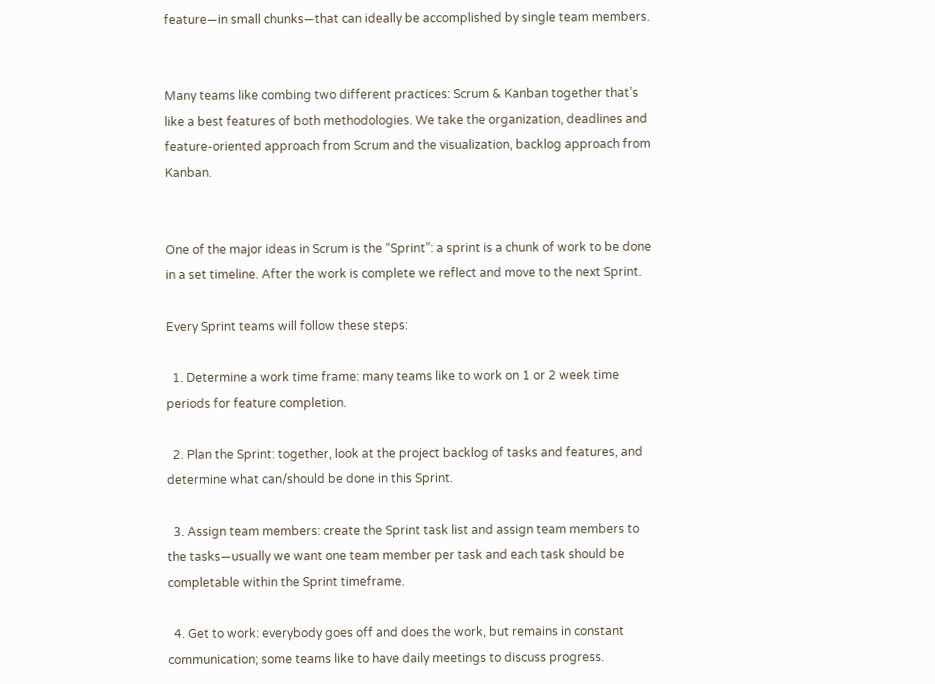feature—in small chunks—that can ideally be accomplished by single team members.


Many teams like combing two different practices: Scrum & Kanban together that’s like a best features of both methodologies. We take the organization, deadlines and feature-oriented approach from Scrum and the visualization, backlog approach from Kanban.


One of the major ideas in Scrum is the “Sprint”: a sprint is a chunk of work to be done in a set timeline. After the work is complete we reflect and move to the next Sprint.

Every Sprint teams will follow these steps:

  1. Determine a work time frame: many teams like to work on 1 or 2 week time periods for feature completion.

  2. Plan the Sprint: together, look at the project backlog of tasks and features, and determine what can/should be done in this Sprint.

  3. Assign team members: create the Sprint task list and assign team members to the tasks—usually we want one team member per task and each task should be completable within the Sprint timeframe.

  4. Get to work: everybody goes off and does the work, but remains in constant communication; some teams like to have daily meetings to discuss progress.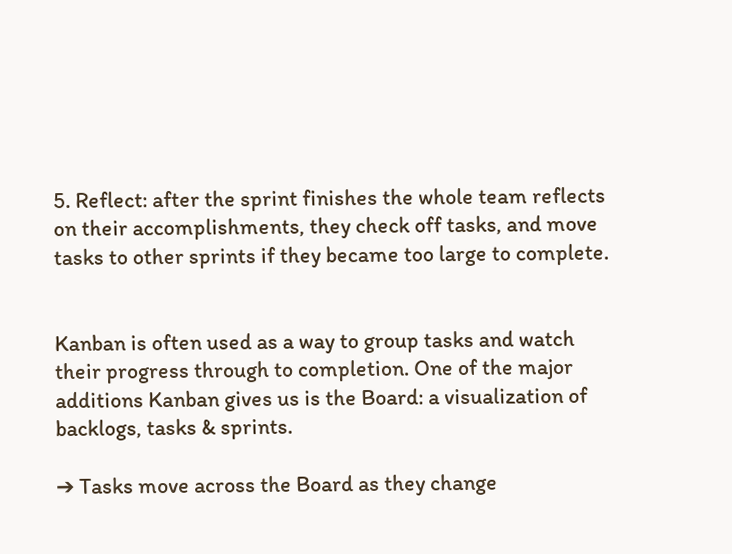5. Reflect: after the sprint finishes the whole team reflects on their accomplishments, they check off tasks, and move tasks to other sprints if they became too large to complete.


Kanban is often used as a way to group tasks and watch their progress through to completion. One of the major additions Kanban gives us is the Board: a visualization of backlogs, tasks & sprints.

➔ Tasks move across the Board as they change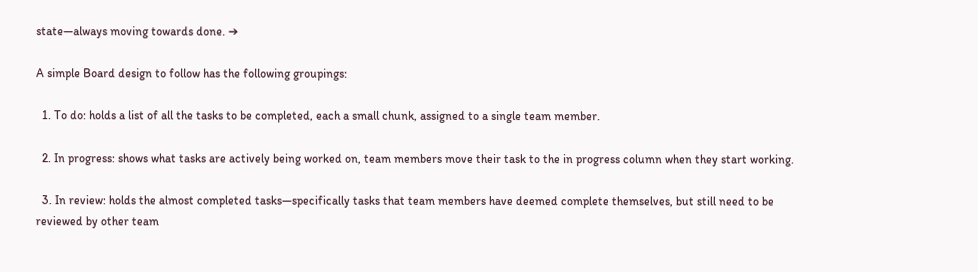state—always moving towards done. ➔

A simple Board design to follow has the following groupings:

  1. To do: holds a list of all the tasks to be completed, each a small chunk, assigned to a single team member.

  2. In progress: shows what tasks are actively being worked on, team members move their task to the in progress column when they start working.

  3. In review: holds the almost completed tasks—specifically tasks that team members have deemed complete themselves, but still need to be reviewed by other team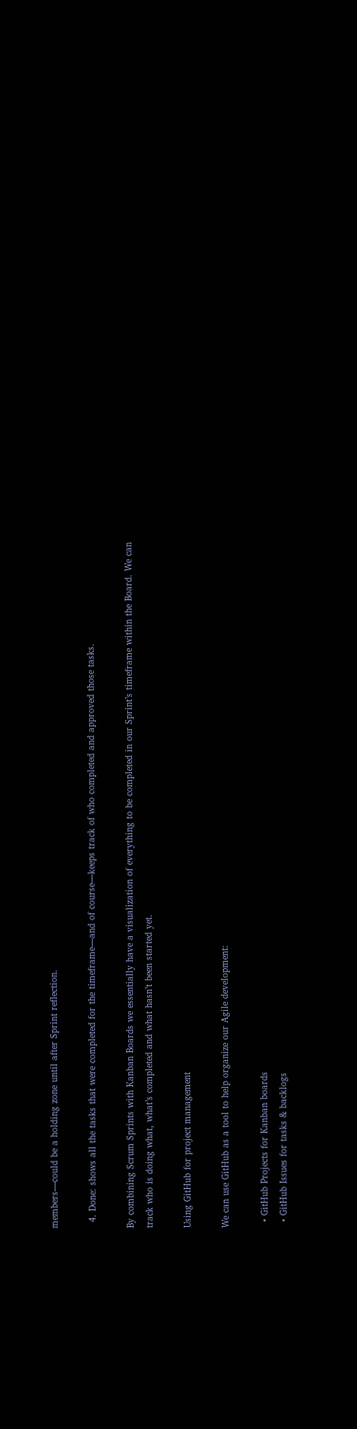members—could be a holding zone until after Sprint reflection.

  4. Done: shows all the tasks that were completed for the timeframe—and of course—keeps track of who completed and approved those tasks.

By combining Scrum Sprints with Kanban Boards we essentially have a visualization of everything to be completed in our Sprint’s timeframe within the Board. We can track who is doing what, what’s completed and what hasn’t been started yet.

Using GitHub for project management

We can use GitHub as a tool to help organize our Agile development:

  • GitHub Projects for Kanban boards
  • GitHub Issues for tasks & backlogs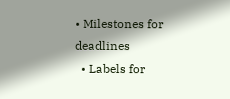• Milestones for deadlines
  • Labels for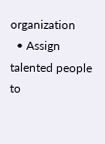organization
  • Assign talented people to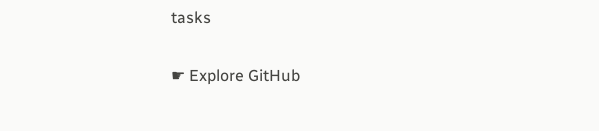tasks

☛ Explore GitHub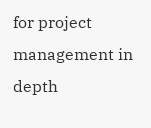for project management in depth